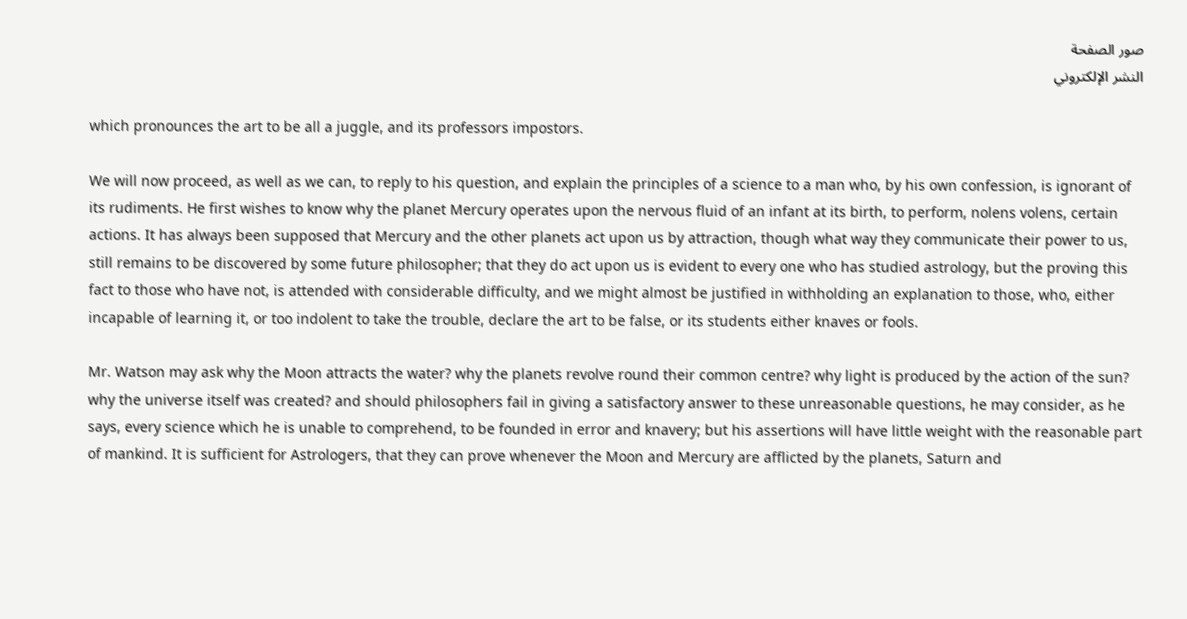صور الصفحة
النشر الإلكتروني

which pronounces the art to be all a juggle, and its professors impostors.

We will now proceed, as well as we can, to reply to his question, and explain the principles of a science to a man who, by his own confession, is ignorant of its rudiments. He first wishes to know why the planet Mercury operates upon the nervous fluid of an infant at its birth, to perform, nolens volens, certain actions. It has always been supposed that Mercury and the other planets act upon us by attraction, though what way they communicate their power to us, still remains to be discovered by some future philosopher; that they do act upon us is evident to every one who has studied astrology, but the proving this fact to those who have not, is attended with considerable difficulty, and we might almost be justified in withholding an explanation to those, who, either incapable of learning it, or too indolent to take the trouble, declare the art to be false, or its students either knaves or fools.

Mr. Watson may ask why the Moon attracts the water? why the planets revolve round their common centre? why light is produced by the action of the sun? why the universe itself was created? and should philosophers fail in giving a satisfactory answer to these unreasonable questions, he may consider, as he says, every science which he is unable to comprehend, to be founded in error and knavery; but his assertions will have little weight with the reasonable part of mankind. It is sufficient for Astrologers, that they can prove whenever the Moon and Mercury are afflicted by the planets, Saturn and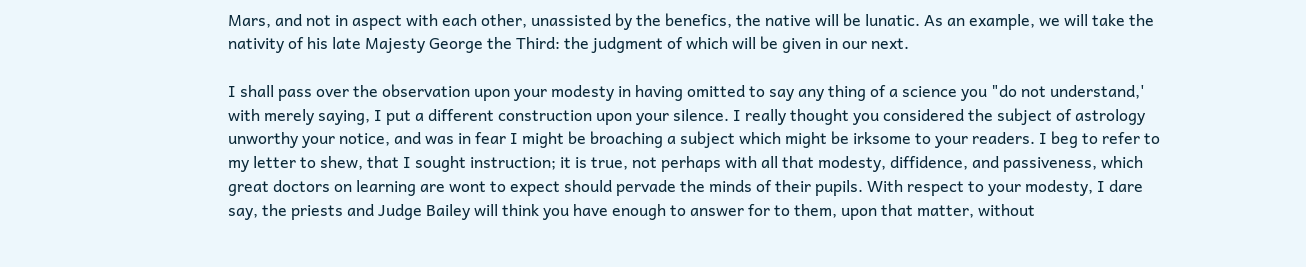Mars, and not in aspect with each other, unassisted by the benefics, the native will be lunatic. As an example, we will take the nativity of his late Majesty George the Third: the judgment of which will be given in our next.

I shall pass over the observation upon your modesty in having omitted to say any thing of a science you "do not understand,' with merely saying, I put a different construction upon your silence. I really thought you considered the subject of astrology unworthy your notice, and was in fear I might be broaching a subject which might be irksome to your readers. I beg to refer to my letter to shew, that I sought instruction; it is true, not perhaps with all that modesty, diffidence, and passiveness, which great doctors on learning are wont to expect should pervade the minds of their pupils. With respect to your modesty, I dare say, the priests and Judge Bailey will think you have enough to answer for to them, upon that matter, without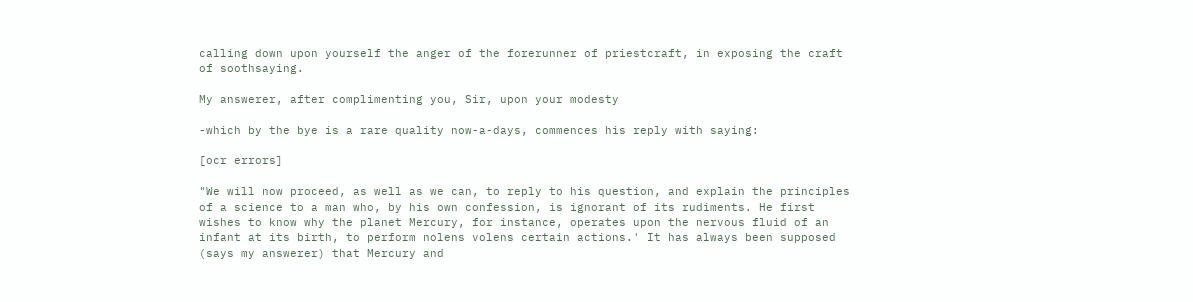calling down upon yourself the anger of the forerunner of priestcraft, in exposing the craft of soothsaying.

My answerer, after complimenting you, Sir, upon your modesty

-which by the bye is a rare quality now-a-days, commences his reply with saying:

[ocr errors]

"We will now proceed, as well as we can, to reply to his question, and explain the principles of a science to a man who, by his own confession, is ignorant of its rudiments. He first wishes to know why the planet Mercury, for instance, operates upon the nervous fluid of an infant at its birth, to perform nolens volens certain actions.' It has always been supposed (says my answerer) that Mercury and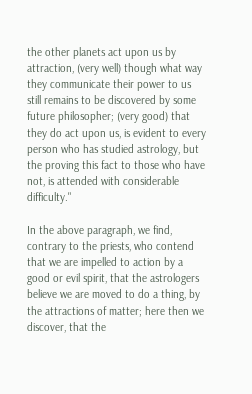the other planets act upon us by attraction, (very well) though what way they communicate their power to us still remains to be discovered by some future philosopher; (very good) that they do act upon us, is evident to every person who has studied astrology, but the proving this fact to those who have not, is attended with considerable difficulty."

In the above paragraph, we find, contrary to the priests, who contend that we are impelled to action by a good or evil spirit, that the astrologers believe we are moved to do a thing, by the attractions of matter; here then we discover, that the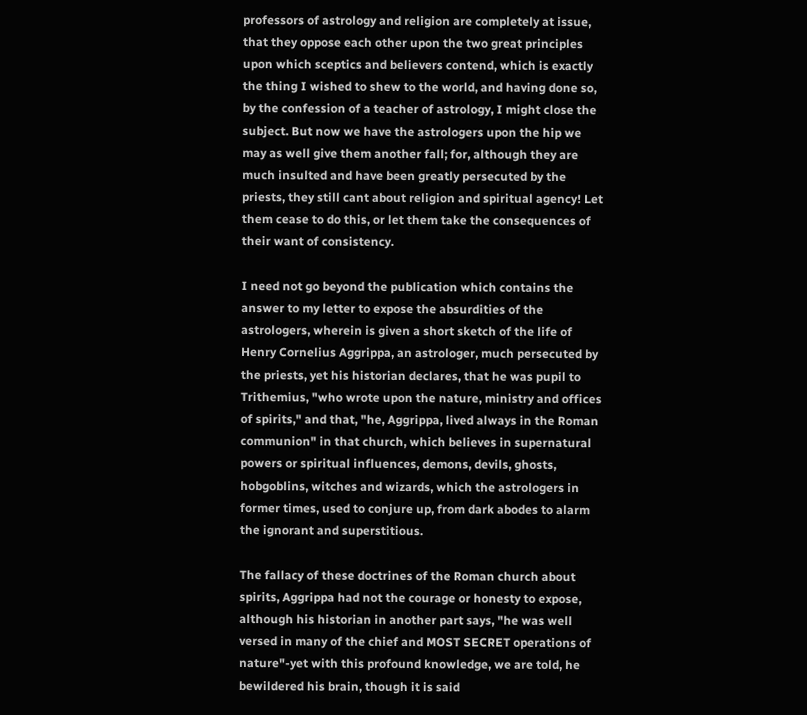professors of astrology and religion are completely at issue, that they oppose each other upon the two great principles upon which sceptics and believers contend, which is exactly the thing I wished to shew to the world, and having done so, by the confession of a teacher of astrology, I might close the subject. But now we have the astrologers upon the hip we may as well give them another fall; for, although they are much insulted and have been greatly persecuted by the priests, they still cant about religion and spiritual agency! Let them cease to do this, or let them take the consequences of their want of consistency.

I need not go beyond the publication which contains the answer to my letter to expose the absurdities of the astrologers, wherein is given a short sketch of the life of Henry Cornelius Aggrippa, an astrologer, much persecuted by the priests, yet his historian declares, that he was pupil to Trithemius, "who wrote upon the nature, ministry and offices of spirits," and that, "he, Aggrippa, lived always in the Roman communion" in that church, which believes in supernatural powers or spiritual influences, demons, devils, ghosts, hobgoblins, witches and wizards, which the astrologers in former times, used to conjure up, from dark abodes to alarm the ignorant and superstitious.

The fallacy of these doctrines of the Roman church about spirits, Aggrippa had not the courage or honesty to expose, although his historian in another part says, "he was well versed in many of the chief and MOST SECRET operations of nature"-yet with this profound knowledge, we are told, he bewildered his brain, though it is said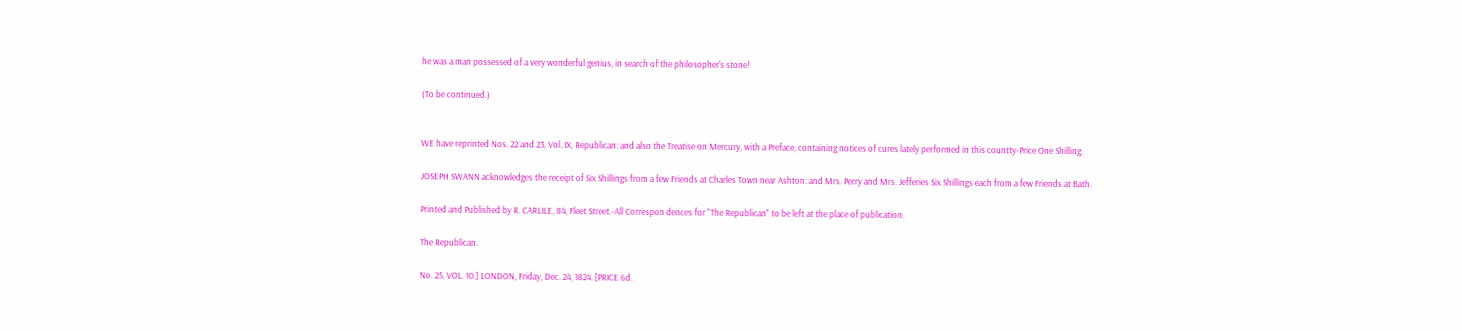he was a man possessed of a very wonderful genius, in search of the philosopher's stone!

(To be continued.)


WE have reprinted Nos. 22 and 23, Vol. IX, Republican: and also the Treatise on Mercury, with a Preface, containing notices of cures lately performed in this countty-Price One Shilling.

JOSEPH SWANN acknowledges the receipt of Six Shillings from a few Friends at Charles Town near Ashton: and Mrs. Perry and Mrs. Jefferies Six Shillings each from a few Friends at Bath.

Printed and Published by R. CARLILE, 84, Fleet Street.-All Correspon dences for "The Republican" to be left at the place of publication.

The Republican.

No. 25, VOL. 10.] LONDON, Friday, Dec. 24, 1824. [PRICE 6d.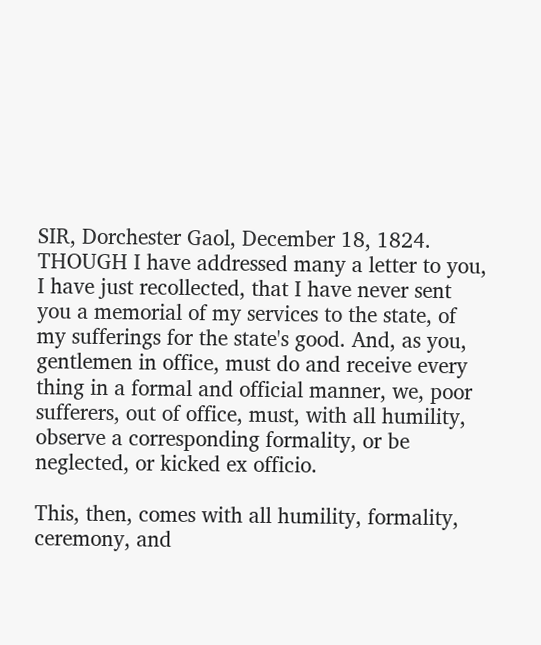SIR, Dorchester Gaol, December 18, 1824. THOUGH I have addressed many a letter to you, I have just recollected, that I have never sent you a memorial of my services to the state, of my sufferings for the state's good. And, as you, gentlemen in office, must do and receive every thing in a formal and official manner, we, poor sufferers, out of office, must, with all humility, observe a corresponding formality, or be neglected, or kicked ex officio.

This, then, comes with all humility, formality, ceremony, and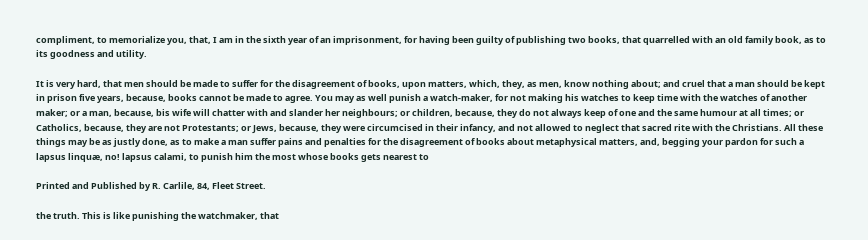compliment, to memorialize you, that, I am in the sixth year of an imprisonment, for having been guilty of publishing two books, that quarrelled with an old family book, as to its goodness and utility.

It is very hard, that men should be made to suffer for the disagreement of books, upon matters, which, they, as men, know nothing about; and cruel that a man should be kept in prison five years, because, books cannot be made to agree. You may as well punish a watch-maker, for not making his watches to keep time with the watches of another maker; or a man, because, bis wife will chatter with and slander her neighbours; or children, because, they do not always keep of one and the same humour at all times; or Catholics, because, they are not Protestants; or Jews, because, they were circumcised in their infancy, and not allowed to neglect that sacred rite with the Christians. All these things may be as justly done, as to make a man suffer pains and penalties for the disagreement of books about metaphysical matters, and, begging your pardon for such a lapsus linquæ, no! lapsus calami, to punish him the most whose books gets nearest to

Printed and Published by R. Carlile, 84, Fleet Street.

the truth. This is like punishing the watchmaker, that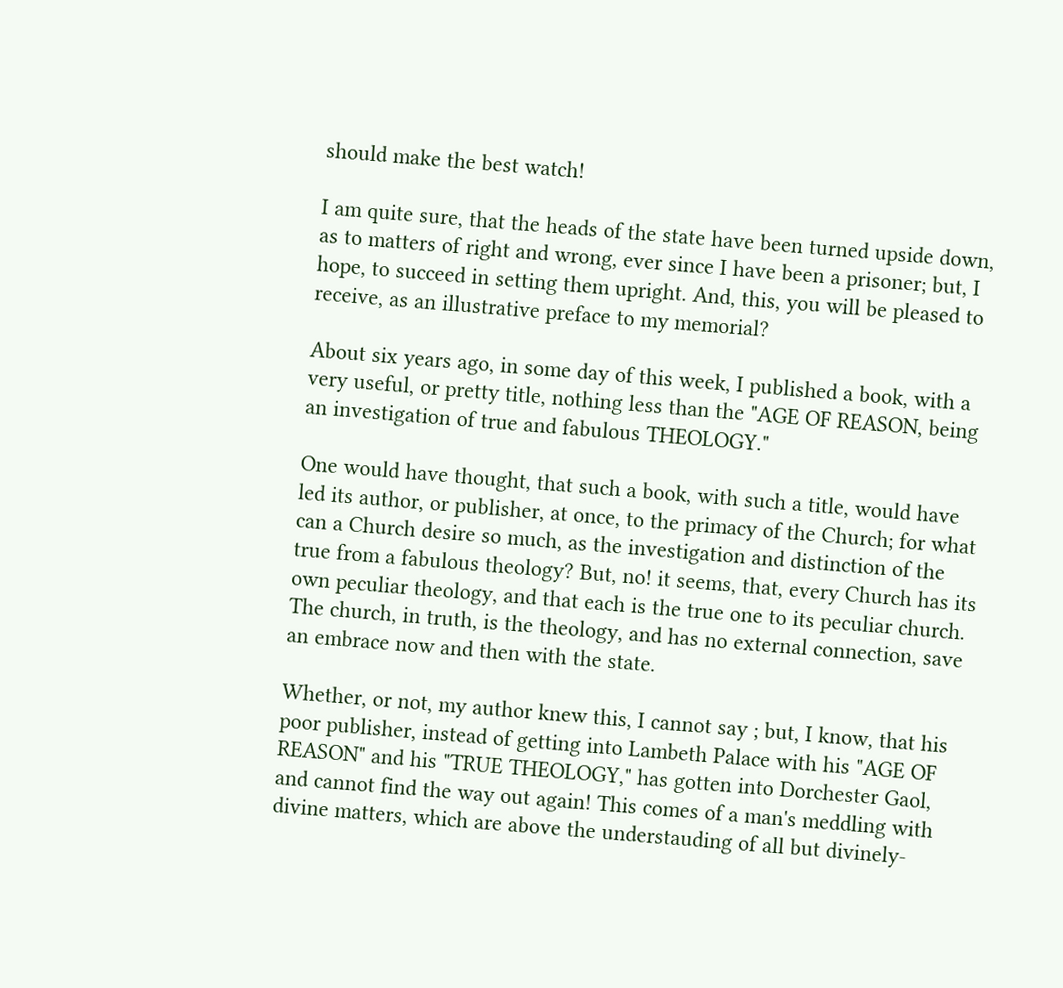should make the best watch!

I am quite sure, that the heads of the state have been turned upside down, as to matters of right and wrong, ever since I have been a prisoner; but, I hope, to succeed in setting them upright. And, this, you will be pleased to receive, as an illustrative preface to my memorial?

About six years ago, in some day of this week, I published a book, with a very useful, or pretty title, nothing less than the "AGE OF REASON, being an investigation of true and fabulous THEOLOGY."

One would have thought, that such a book, with such a title, would have led its author, or publisher, at once, to the primacy of the Church; for what can a Church desire so much, as the investigation and distinction of the true from a fabulous theology? But, no! it seems, that, every Church has its own peculiar theology, and that each is the true one to its peculiar church. The church, in truth, is the theology, and has no external connection, save an embrace now and then with the state.

Whether, or not, my author knew this, I cannot say ; but, I know, that his poor publisher, instead of getting into Lambeth Palace with his "AGE OF REASON" and his "TRUE THEOLOGY," has gotten into Dorchester Gaol, and cannot find the way out again! This comes of a man's meddling with divine matters, which are above the understauding of all but divinely-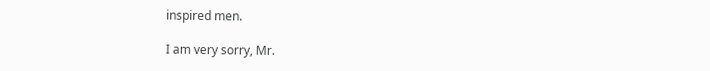inspired men.

I am very sorry, Mr.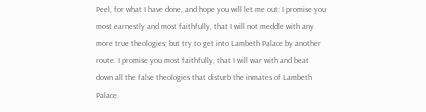Peel, for what I have done, and hope you will let me out: I promise you most earnestly and most faithfully, that I will not meddle with any more true theologies; but try to get into Lambeth Palace by another route. I promise you most faithfully, that I will war with and beat down all the false theologies that disturb the inmates of Lambeth Palace.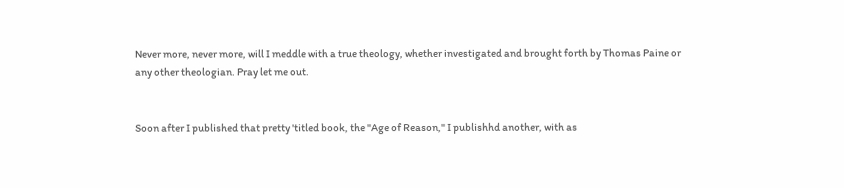Never more, never more, will I meddle with a true theology, whether investigated and brought forth by Thomas Paine or any other theologian. Pray let me out.


Soon after I published that pretty 'titled book, the "Age of Reason," I publishhd another, with as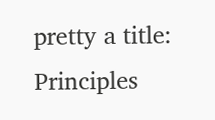pretty a title: Principles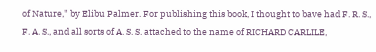of Nature," by Elibu Palmer. For publishing this book, I thought to bave had F. R. S., F. A. S., and all sorts of A. S. S. attached to the name of RICHARD CARLILE,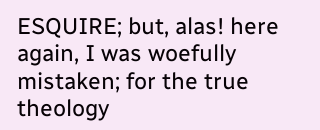ESQUIRE; but, alas! here again, I was woefully mistaken; for the true theology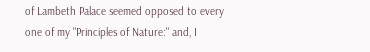of Lambeth Palace seemed opposed to every one of my "Principles of Nature:" and, I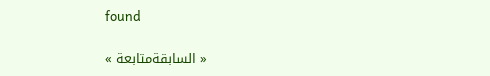found

« السابقةمتابعة »